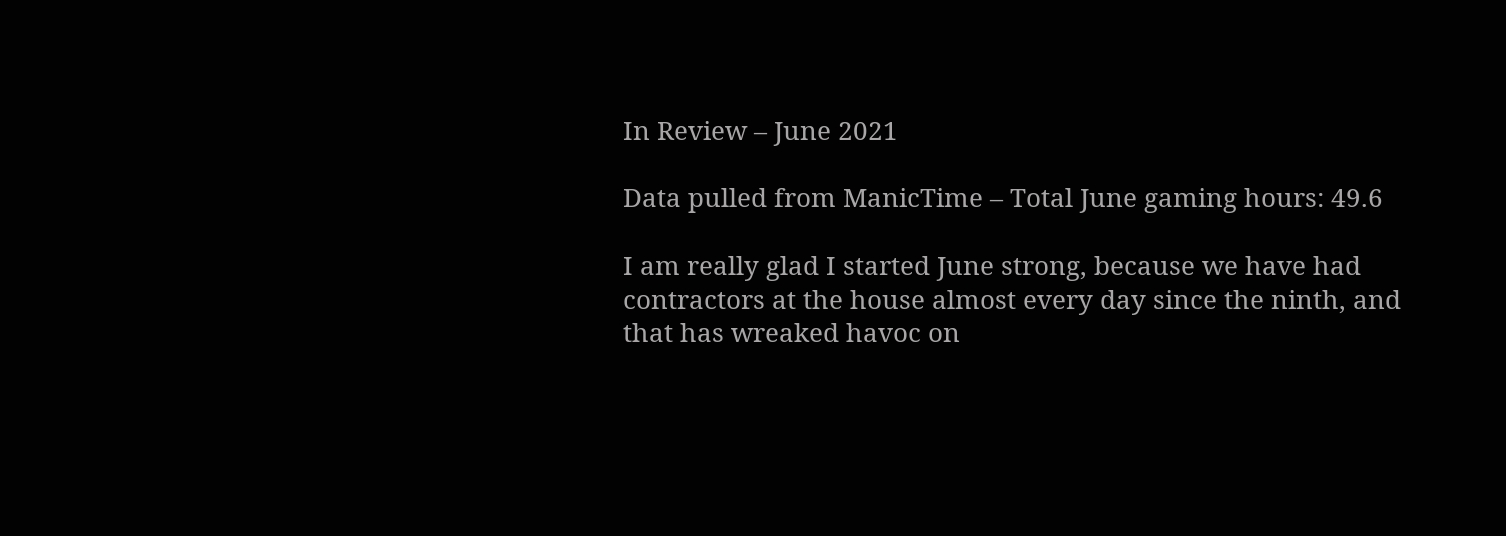In Review – June 2021

Data pulled from ManicTime – Total June gaming hours: 49.6

I am really glad I started June strong, because we have had contractors at the house almost every day since the ninth, and that has wreaked havoc on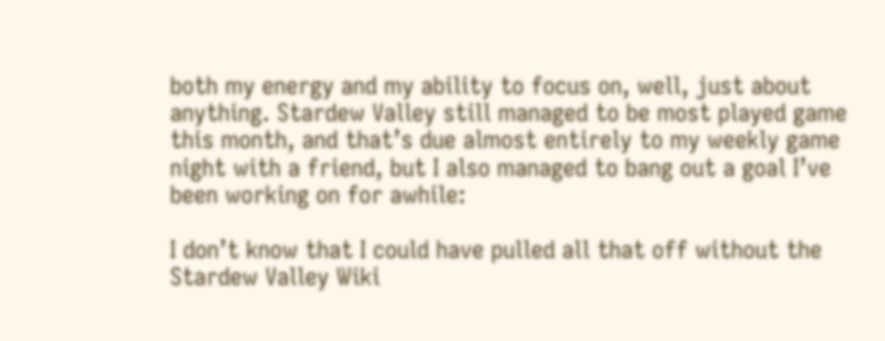both my energy and my ability to focus on, well, just about anything. Stardew Valley still managed to be most played game this month, and that’s due almost entirely to my weekly game night with a friend, but I also managed to bang out a goal I’ve been working on for awhile:

I don’t know that I could have pulled all that off without the Stardew Valley Wiki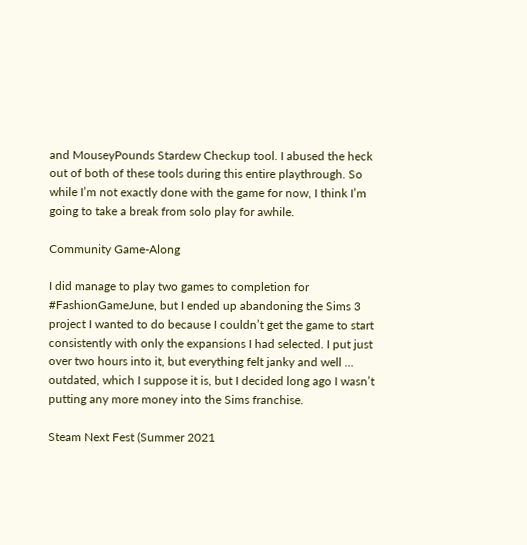and MouseyPounds Stardew Checkup tool. I abused the heck out of both of these tools during this entire playthrough. So while I’m not exactly done with the game for now, I think I’m going to take a break from solo play for awhile.

Community Game-Along

I did manage to play two games to completion for #FashionGameJune, but I ended up abandoning the Sims 3 project I wanted to do because I couldn’t get the game to start consistently with only the expansions I had selected. I put just over two hours into it, but everything felt janky and well … outdated, which I suppose it is, but I decided long ago I wasn’t putting any more money into the Sims franchise.

Steam Next Fest (Summer 2021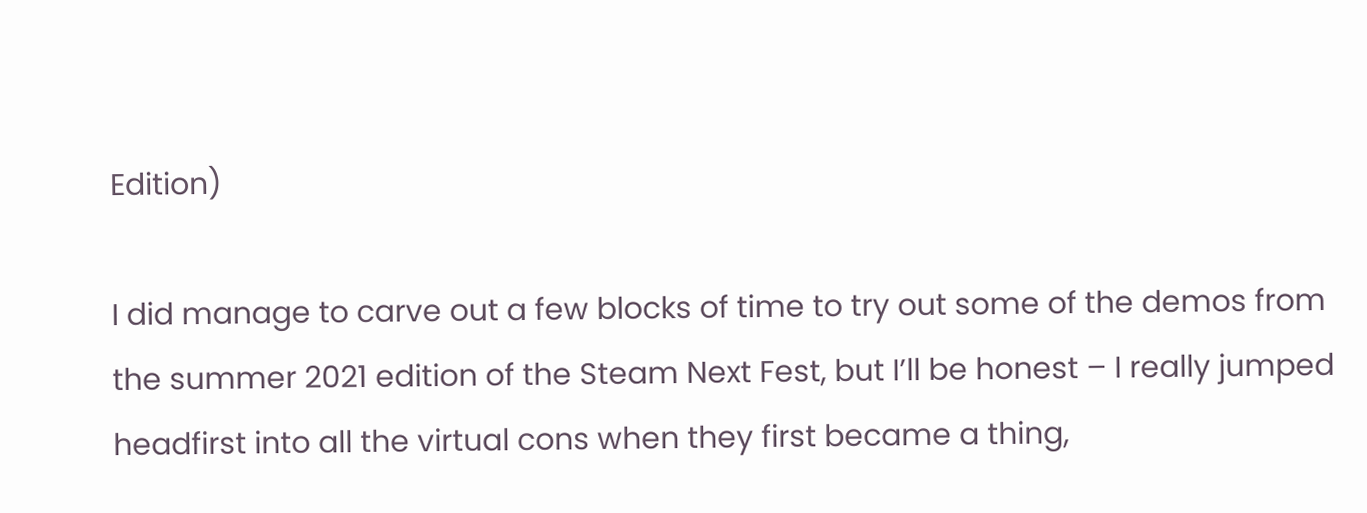Edition)

I did manage to carve out a few blocks of time to try out some of the demos from the summer 2021 edition of the Steam Next Fest, but I’ll be honest – I really jumped headfirst into all the virtual cons when they first became a thing,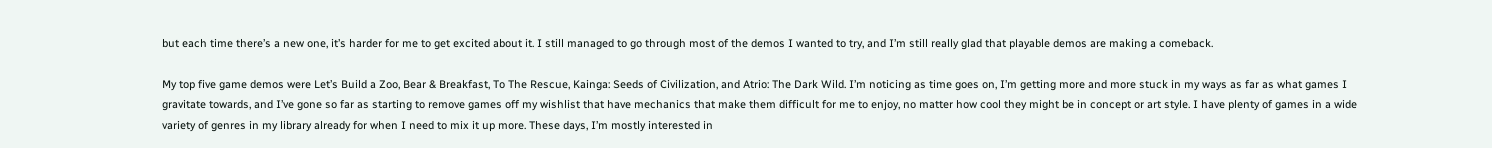but each time there’s a new one, it’s harder for me to get excited about it. I still managed to go through most of the demos I wanted to try, and I’m still really glad that playable demos are making a comeback.

My top five game demos were Let’s Build a Zoo, Bear & Breakfast, To The Rescue, Kainga: Seeds of Civilization, and Atrio: The Dark Wild. I’m noticing as time goes on, I’m getting more and more stuck in my ways as far as what games I gravitate towards, and I’ve gone so far as starting to remove games off my wishlist that have mechanics that make them difficult for me to enjoy, no matter how cool they might be in concept or art style. I have plenty of games in a wide variety of genres in my library already for when I need to mix it up more. These days, I’m mostly interested in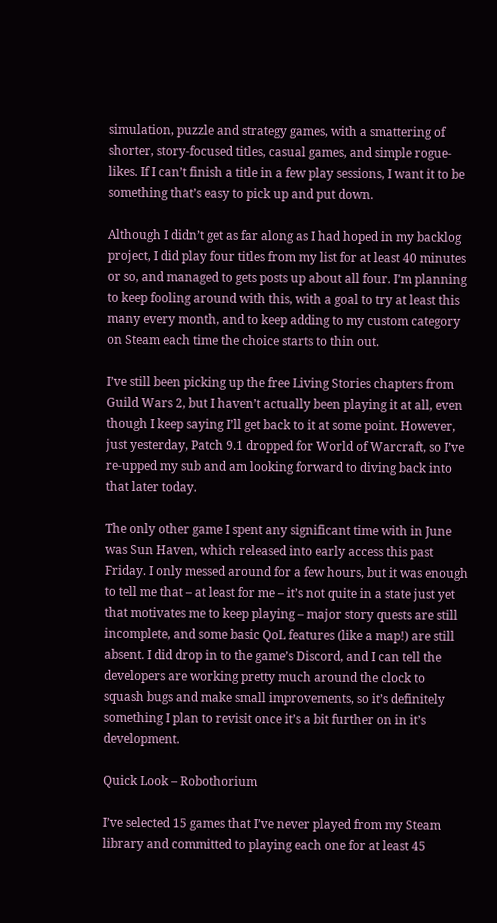simulation, puzzle and strategy games, with a smattering of shorter, story-focused titles, casual games, and simple rogue-likes. If I can’t finish a title in a few play sessions, I want it to be something that’s easy to pick up and put down.

Although I didn’t get as far along as I had hoped in my backlog project, I did play four titles from my list for at least 40 minutes or so, and managed to gets posts up about all four. I’m planning to keep fooling around with this, with a goal to try at least this many every month, and to keep adding to my custom category on Steam each time the choice starts to thin out.

I’ve still been picking up the free Living Stories chapters from Guild Wars 2, but I haven’t actually been playing it at all, even though I keep saying I’ll get back to it at some point. However, just yesterday, Patch 9.1 dropped for World of Warcraft, so I’ve re-upped my sub and am looking forward to diving back into that later today.

The only other game I spent any significant time with in June was Sun Haven, which released into early access this past Friday. I only messed around for a few hours, but it was enough to tell me that – at least for me – it’s not quite in a state just yet that motivates me to keep playing – major story quests are still incomplete, and some basic QoL features (like a map!) are still absent. I did drop in to the game’s Discord, and I can tell the developers are working pretty much around the clock to squash bugs and make small improvements, so it’s definitely something I plan to revisit once it’s a bit further on in it’s development.

Quick Look – Robothorium

I’ve selected 15 games that I’ve never played from my Steam library and committed to playing each one for at least 45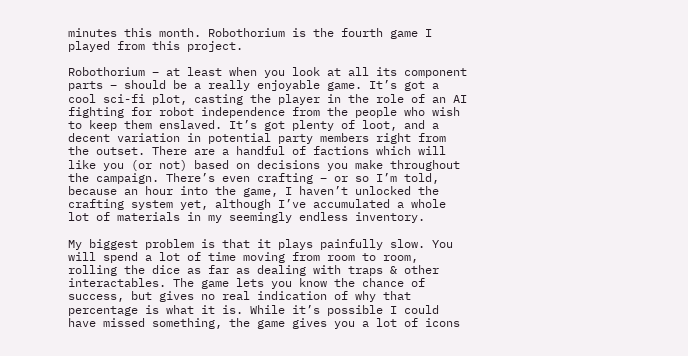minutes this month. Robothorium is the fourth game I played from this project.

Robothorium – at least when you look at all its component parts – should be a really enjoyable game. It’s got a cool sci-fi plot, casting the player in the role of an AI fighting for robot independence from the people who wish to keep them enslaved. It’s got plenty of loot, and a decent variation in potential party members right from the outset. There are a handful of factions which will like you (or not) based on decisions you make throughout the campaign. There’s even crafting – or so I’m told, because an hour into the game, I haven’t unlocked the crafting system yet, although I’ve accumulated a whole lot of materials in my seemingly endless inventory.

My biggest problem is that it plays painfully slow. You will spend a lot of time moving from room to room, rolling the dice as far as dealing with traps & other interactables. The game lets you know the chance of success, but gives no real indication of why that percentage is what it is. While it’s possible I could have missed something, the game gives you a lot of icons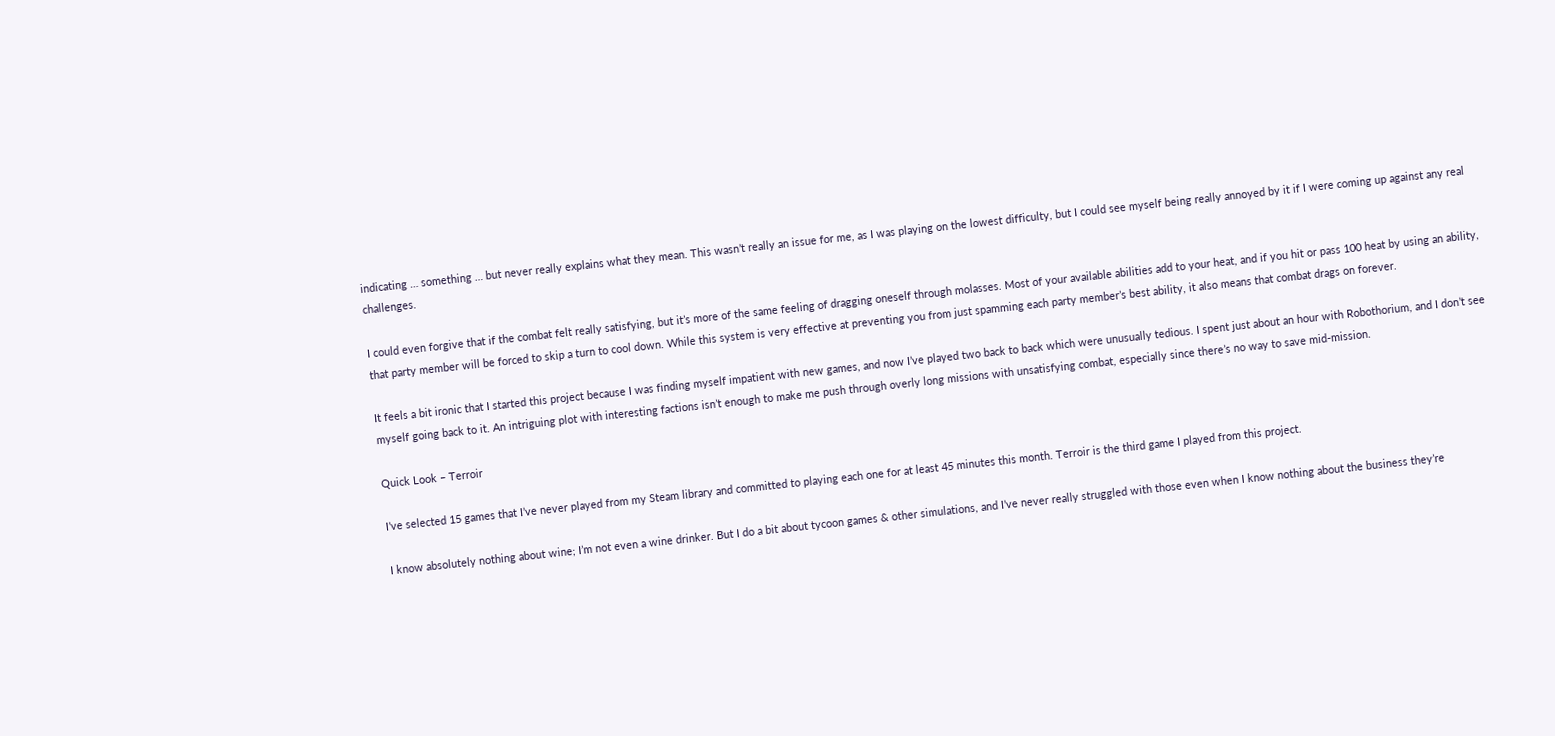indicating … something … but never really explains what they mean. This wasn’t really an issue for me, as I was playing on the lowest difficulty, but I could see myself being really annoyed by it if I were coming up against any real challenges.

I could even forgive that if the combat felt really satisfying, but it’s more of the same feeling of dragging oneself through molasses. Most of your available abilities add to your heat, and if you hit or pass 100 heat by using an ability, that party member will be forced to skip a turn to cool down. While this system is very effective at preventing you from just spamming each party member’s best ability, it also means that combat drags on forever.

It feels a bit ironic that I started this project because I was finding myself impatient with new games, and now I’ve played two back to back which were unusually tedious. I spent just about an hour with Robothorium, and I don’t see myself going back to it. An intriguing plot with interesting factions isn’t enough to make me push through overly long missions with unsatisfying combat, especially since there’s no way to save mid-mission.

Quick Look – Terroir

I’ve selected 15 games that I’ve never played from my Steam library and committed to playing each one for at least 45 minutes this month. Terroir is the third game I played from this project.

I know absolutely nothing about wine; I’m not even a wine drinker. But I do a bit about tycoon games & other simulations, and I’ve never really struggled with those even when I know nothing about the business they’re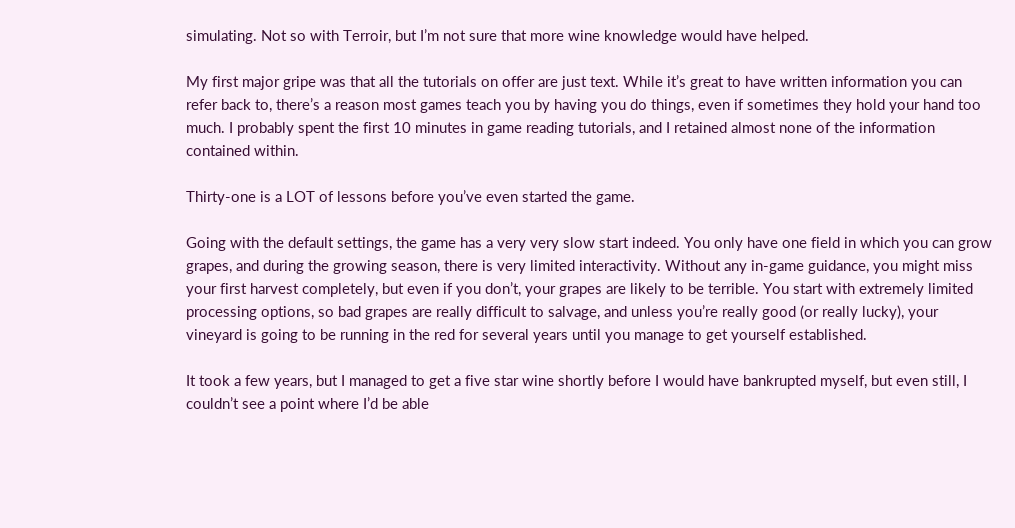simulating. Not so with Terroir, but I’m not sure that more wine knowledge would have helped.

My first major gripe was that all the tutorials on offer are just text. While it’s great to have written information you can refer back to, there’s a reason most games teach you by having you do things, even if sometimes they hold your hand too much. I probably spent the first 10 minutes in game reading tutorials, and I retained almost none of the information contained within.

Thirty-one is a LOT of lessons before you’ve even started the game.

Going with the default settings, the game has a very very slow start indeed. You only have one field in which you can grow grapes, and during the growing season, there is very limited interactivity. Without any in-game guidance, you might miss your first harvest completely, but even if you don’t, your grapes are likely to be terrible. You start with extremely limited processing options, so bad grapes are really difficult to salvage, and unless you’re really good (or really lucky), your vineyard is going to be running in the red for several years until you manage to get yourself established.

It took a few years, but I managed to get a five star wine shortly before I would have bankrupted myself, but even still, I couldn’t see a point where I’d be able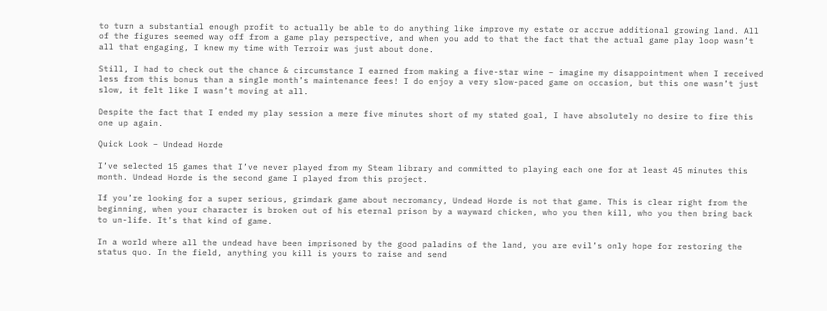to turn a substantial enough profit to actually be able to do anything like improve my estate or accrue additional growing land. All of the figures seemed way off from a game play perspective, and when you add to that the fact that the actual game play loop wasn’t all that engaging, I knew my time with Terroir was just about done.

Still, I had to check out the chance & circumstance I earned from making a five-star wine – imagine my disappointment when I received less from this bonus than a single month’s maintenance fees! I do enjoy a very slow-paced game on occasion, but this one wasn’t just slow, it felt like I wasn’t moving at all.

Despite the fact that I ended my play session a mere five minutes short of my stated goal, I have absolutely no desire to fire this one up again.

Quick Look – Undead Horde

I’ve selected 15 games that I’ve never played from my Steam library and committed to playing each one for at least 45 minutes this month. Undead Horde is the second game I played from this project.

If you’re looking for a super serious, grimdark game about necromancy, Undead Horde is not that game. This is clear right from the beginning, when your character is broken out of his eternal prison by a wayward chicken, who you then kill, who you then bring back to un-life. It’s that kind of game.

In a world where all the undead have been imprisoned by the good paladins of the land, you are evil’s only hope for restoring the status quo. In the field, anything you kill is yours to raise and send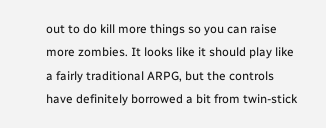out to do kill more things so you can raise more zombies. It looks like it should play like a fairly traditional ARPG, but the controls have definitely borrowed a bit from twin-stick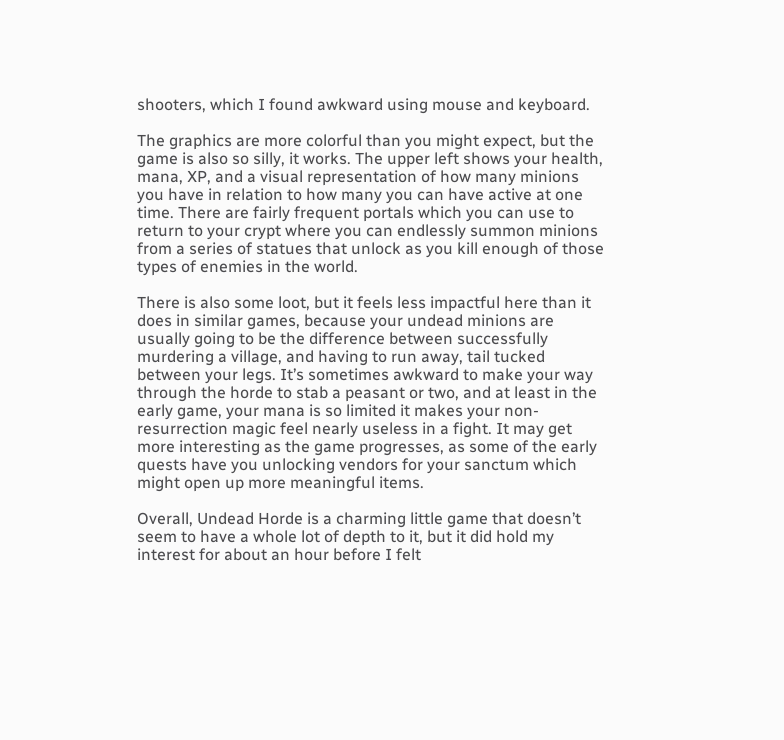shooters, which I found awkward using mouse and keyboard.

The graphics are more colorful than you might expect, but the game is also so silly, it works. The upper left shows your health, mana, XP, and a visual representation of how many minions you have in relation to how many you can have active at one time. There are fairly frequent portals which you can use to return to your crypt where you can endlessly summon minions from a series of statues that unlock as you kill enough of those types of enemies in the world.

There is also some loot, but it feels less impactful here than it does in similar games, because your undead minions are usually going to be the difference between successfully murdering a village, and having to run away, tail tucked between your legs. It’s sometimes awkward to make your way through the horde to stab a peasant or two, and at least in the early game, your mana is so limited it makes your non-resurrection magic feel nearly useless in a fight. It may get more interesting as the game progresses, as some of the early quests have you unlocking vendors for your sanctum which might open up more meaningful items.

Overall, Undead Horde is a charming little game that doesn’t seem to have a whole lot of depth to it, but it did hold my interest for about an hour before I felt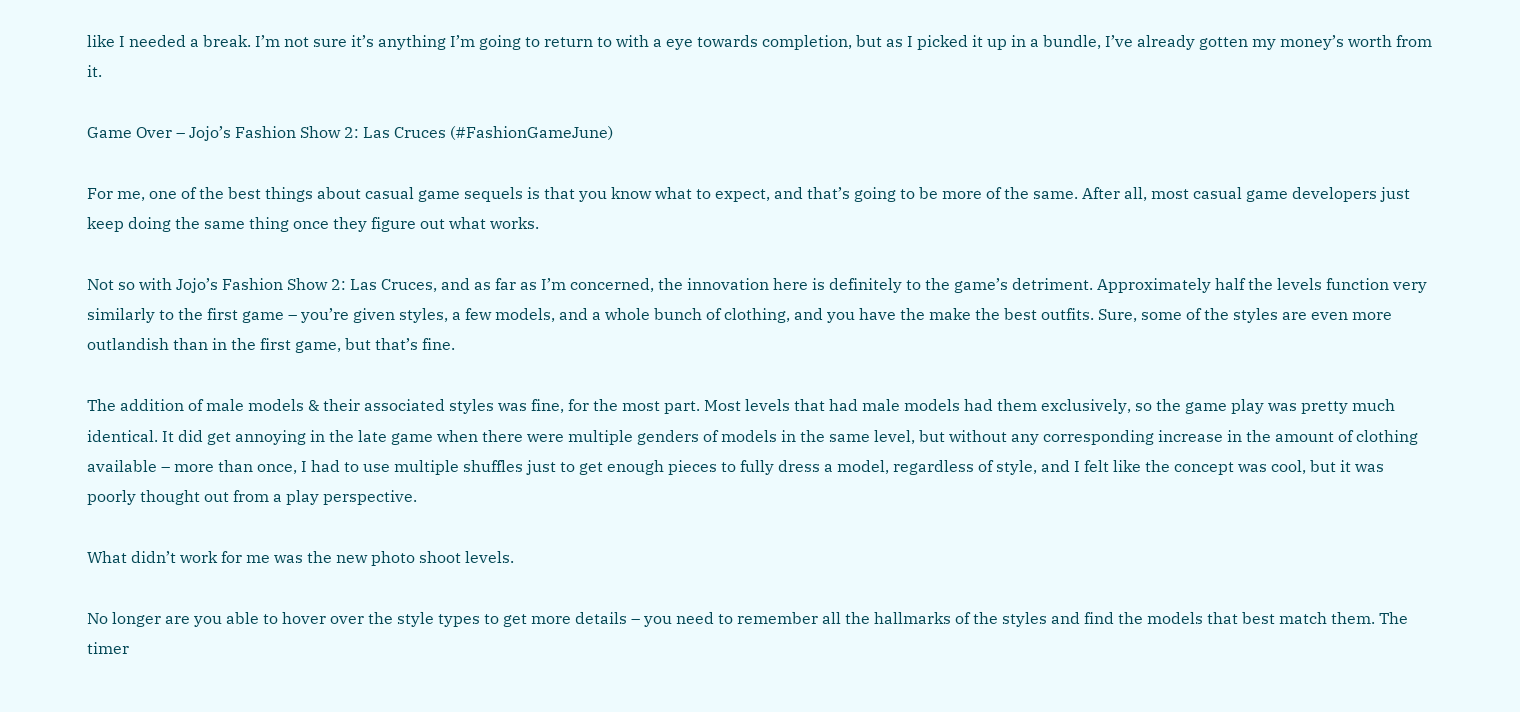like I needed a break. I’m not sure it’s anything I’m going to return to with a eye towards completion, but as I picked it up in a bundle, I’ve already gotten my money’s worth from it.

Game Over – Jojo’s Fashion Show 2: Las Cruces (#FashionGameJune)

For me, one of the best things about casual game sequels is that you know what to expect, and that’s going to be more of the same. After all, most casual game developers just keep doing the same thing once they figure out what works.

Not so with Jojo’s Fashion Show 2: Las Cruces, and as far as I’m concerned, the innovation here is definitely to the game’s detriment. Approximately half the levels function very similarly to the first game – you’re given styles, a few models, and a whole bunch of clothing, and you have the make the best outfits. Sure, some of the styles are even more outlandish than in the first game, but that’s fine.

The addition of male models & their associated styles was fine, for the most part. Most levels that had male models had them exclusively, so the game play was pretty much identical. It did get annoying in the late game when there were multiple genders of models in the same level, but without any corresponding increase in the amount of clothing available – more than once, I had to use multiple shuffles just to get enough pieces to fully dress a model, regardless of style, and I felt like the concept was cool, but it was poorly thought out from a play perspective.

What didn’t work for me was the new photo shoot levels.

No longer are you able to hover over the style types to get more details – you need to remember all the hallmarks of the styles and find the models that best match them. The timer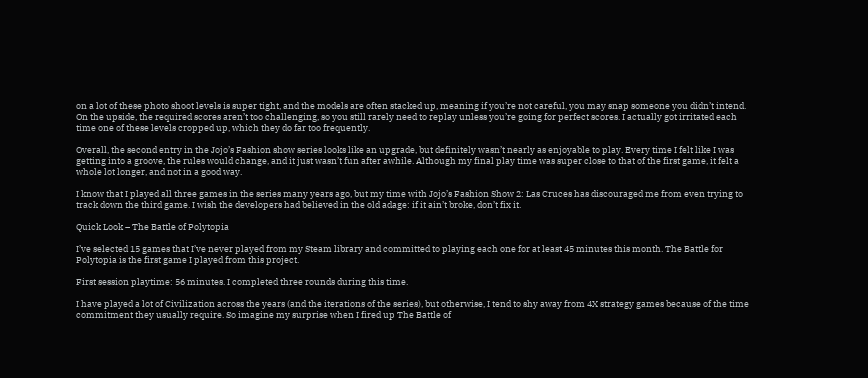on a lot of these photo shoot levels is super tight, and the models are often stacked up, meaning if you’re not careful, you may snap someone you didn’t intend. On the upside, the required scores aren’t too challenging, so you still rarely need to replay unless you’re going for perfect scores. I actually got irritated each time one of these levels cropped up, which they do far too frequently.

Overall, the second entry in the Jojo’s Fashion show series looks like an upgrade, but definitely wasn’t nearly as enjoyable to play. Every time I felt like I was getting into a groove, the rules would change, and it just wasn’t fun after awhile. Although my final play time was super close to that of the first game, it felt a whole lot longer, and not in a good way.

I know that I played all three games in the series many years ago, but my time with Jojo’s Fashion Show 2: Las Cruces has discouraged me from even trying to track down the third game. I wish the developers had believed in the old adage: if it ain’t broke, don’t fix it.

Quick Look – The Battle of Polytopia

I’ve selected 15 games that I’ve never played from my Steam library and committed to playing each one for at least 45 minutes this month. The Battle for Polytopia is the first game I played from this project.

First session playtime: 56 minutes. I completed three rounds during this time.

I have played a lot of Civilization across the years (and the iterations of the series), but otherwise, I tend to shy away from 4X strategy games because of the time commitment they usually require. So imagine my surprise when I fired up The Battle of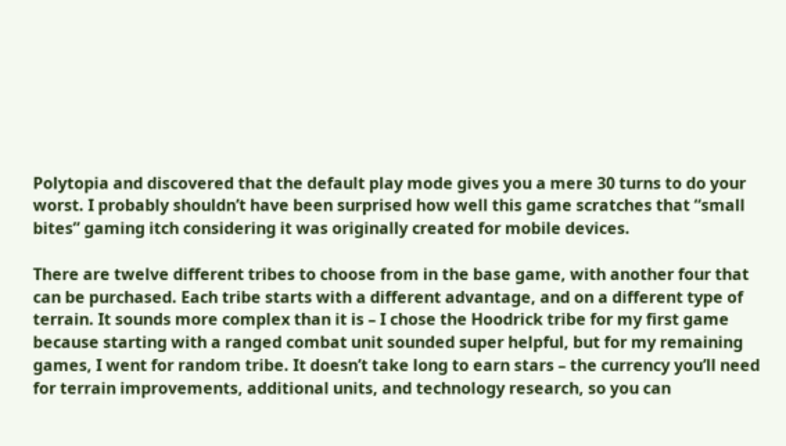Polytopia and discovered that the default play mode gives you a mere 30 turns to do your worst. I probably shouldn’t have been surprised how well this game scratches that “small bites” gaming itch considering it was originally created for mobile devices.

There are twelve different tribes to choose from in the base game, with another four that can be purchased. Each tribe starts with a different advantage, and on a different type of terrain. It sounds more complex than it is – I chose the Hoodrick tribe for my first game because starting with a ranged combat unit sounded super helpful, but for my remaining games, I went for random tribe. It doesn’t take long to earn stars – the currency you’ll need for terrain improvements, additional units, and technology research, so you can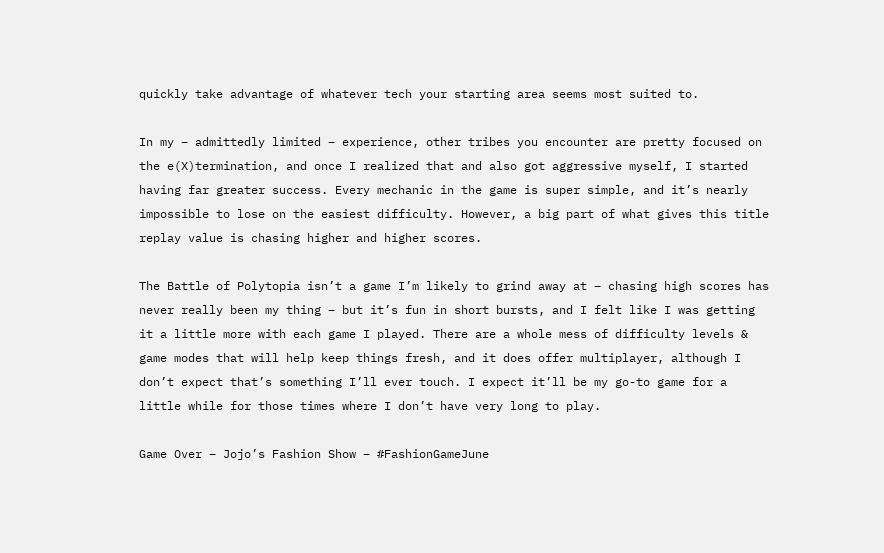quickly take advantage of whatever tech your starting area seems most suited to.

In my – admittedly limited – experience, other tribes you encounter are pretty focused on the e(X)termination, and once I realized that and also got aggressive myself, I started having far greater success. Every mechanic in the game is super simple, and it’s nearly impossible to lose on the easiest difficulty. However, a big part of what gives this title replay value is chasing higher and higher scores.

The Battle of Polytopia isn’t a game I’m likely to grind away at – chasing high scores has never really been my thing – but it’s fun in short bursts, and I felt like I was getting it a little more with each game I played. There are a whole mess of difficulty levels & game modes that will help keep things fresh, and it does offer multiplayer, although I don’t expect that’s something I’ll ever touch. I expect it’ll be my go-to game for a little while for those times where I don’t have very long to play.

Game Over – Jojo’s Fashion Show – #FashionGameJune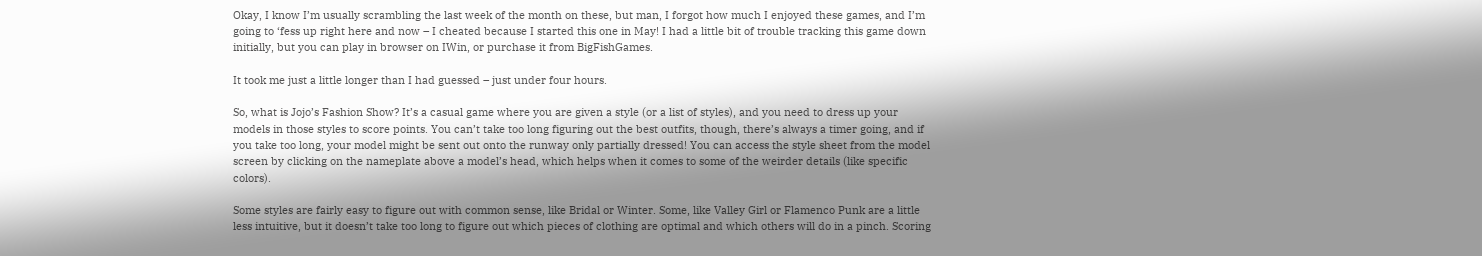Okay, I know I’m usually scrambling the last week of the month on these, but man, I forgot how much I enjoyed these games, and I’m going to ‘fess up right here and now – I cheated because I started this one in May! I had a little bit of trouble tracking this game down initially, but you can play in browser on IWin, or purchase it from BigFishGames.

It took me just a little longer than I had guessed – just under four hours.

So, what is Jojo’s Fashion Show? It’s a casual game where you are given a style (or a list of styles), and you need to dress up your models in those styles to score points. You can’t take too long figuring out the best outfits, though, there’s always a timer going, and if you take too long, your model might be sent out onto the runway only partially dressed! You can access the style sheet from the model screen by clicking on the nameplate above a model’s head, which helps when it comes to some of the weirder details (like specific colors).

Some styles are fairly easy to figure out with common sense, like Bridal or Winter. Some, like Valley Girl or Flamenco Punk are a little less intuitive, but it doesn’t take too long to figure out which pieces of clothing are optimal and which others will do in a pinch. Scoring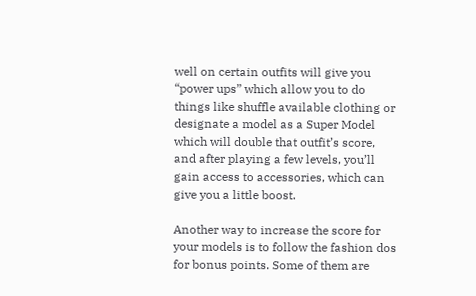well on certain outfits will give you “power ups” which allow you to do things like shuffle available clothing or designate a model as a Super Model which will double that outfit’s score, and after playing a few levels, you’ll gain access to accessories, which can give you a little boost.

Another way to increase the score for your models is to follow the fashion dos for bonus points. Some of them are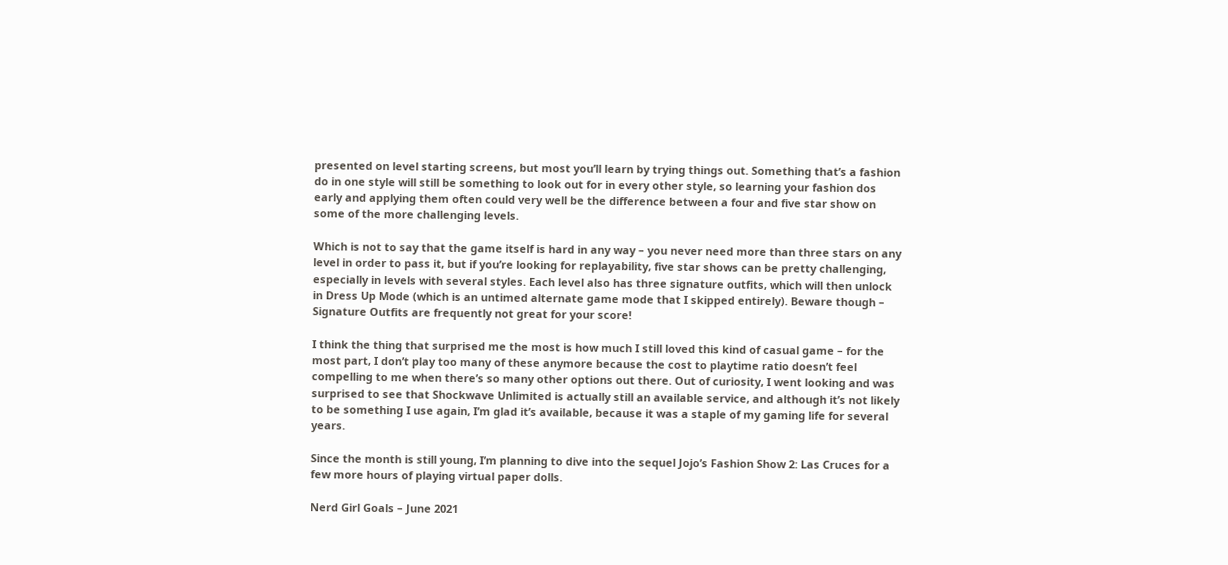presented on level starting screens, but most you’ll learn by trying things out. Something that’s a fashion do in one style will still be something to look out for in every other style, so learning your fashion dos early and applying them often could very well be the difference between a four and five star show on some of the more challenging levels.

Which is not to say that the game itself is hard in any way – you never need more than three stars on any level in order to pass it, but if you’re looking for replayability, five star shows can be pretty challenging, especially in levels with several styles. Each level also has three signature outfits, which will then unlock in Dress Up Mode (which is an untimed alternate game mode that I skipped entirely). Beware though – Signature Outfits are frequently not great for your score!

I think the thing that surprised me the most is how much I still loved this kind of casual game – for the most part, I don’t play too many of these anymore because the cost to playtime ratio doesn’t feel compelling to me when there’s so many other options out there. Out of curiosity, I went looking and was surprised to see that Shockwave Unlimited is actually still an available service, and although it’s not likely to be something I use again, I’m glad it’s available, because it was a staple of my gaming life for several years.

Since the month is still young, I’m planning to dive into the sequel Jojo’s Fashion Show 2: Las Cruces for a few more hours of playing virtual paper dolls.

Nerd Girl Goals – June 2021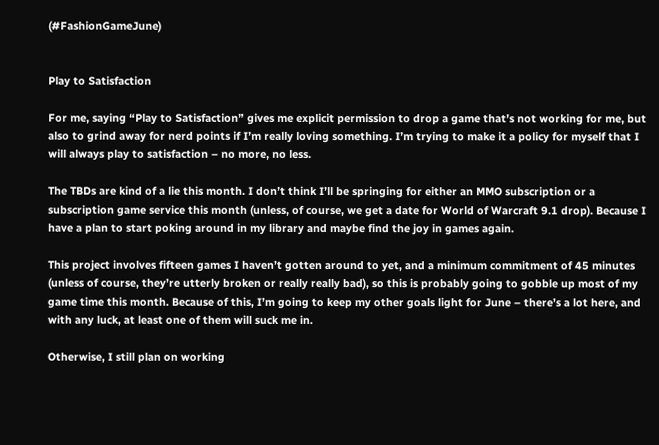(#FashionGameJune)


Play to Satisfaction

For me, saying “Play to Satisfaction” gives me explicit permission to drop a game that’s not working for me, but also to grind away for nerd points if I’m really loving something. I’m trying to make it a policy for myself that I will always play to satisfaction – no more, no less.

The TBDs are kind of a lie this month. I don’t think I’ll be springing for either an MMO subscription or a subscription game service this month (unless, of course, we get a date for World of Warcraft 9.1 drop). Because I have a plan to start poking around in my library and maybe find the joy in games again.

This project involves fifteen games I haven’t gotten around to yet, and a minimum commitment of 45 minutes (unless of course, they’re utterly broken or really really bad), so this is probably going to gobble up most of my game time this month. Because of this, I’m going to keep my other goals light for June – there’s a lot here, and with any luck, at least one of them will suck me in.

Otherwise, I still plan on working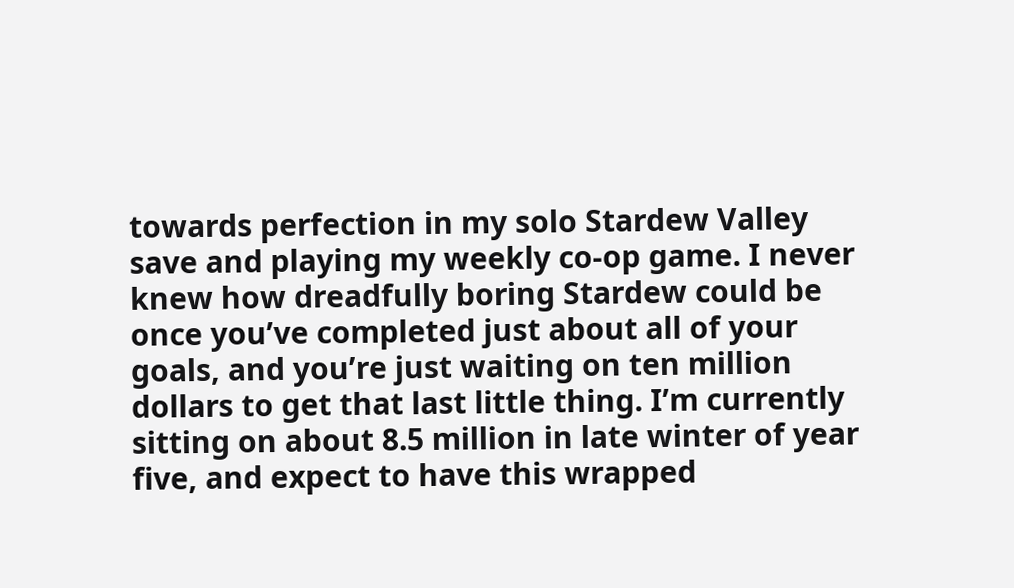towards perfection in my solo Stardew Valley save and playing my weekly co-op game. I never knew how dreadfully boring Stardew could be once you’ve completed just about all of your goals, and you’re just waiting on ten million dollars to get that last little thing. I’m currently sitting on about 8.5 million in late winter of year five, and expect to have this wrapped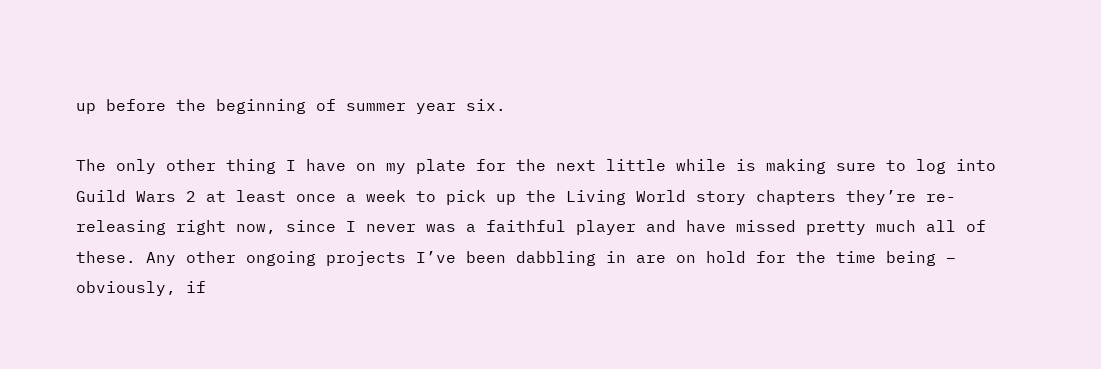up before the beginning of summer year six.

The only other thing I have on my plate for the next little while is making sure to log into Guild Wars 2 at least once a week to pick up the Living World story chapters they’re re-releasing right now, since I never was a faithful player and have missed pretty much all of these. Any other ongoing projects I’ve been dabbling in are on hold for the time being – obviously, if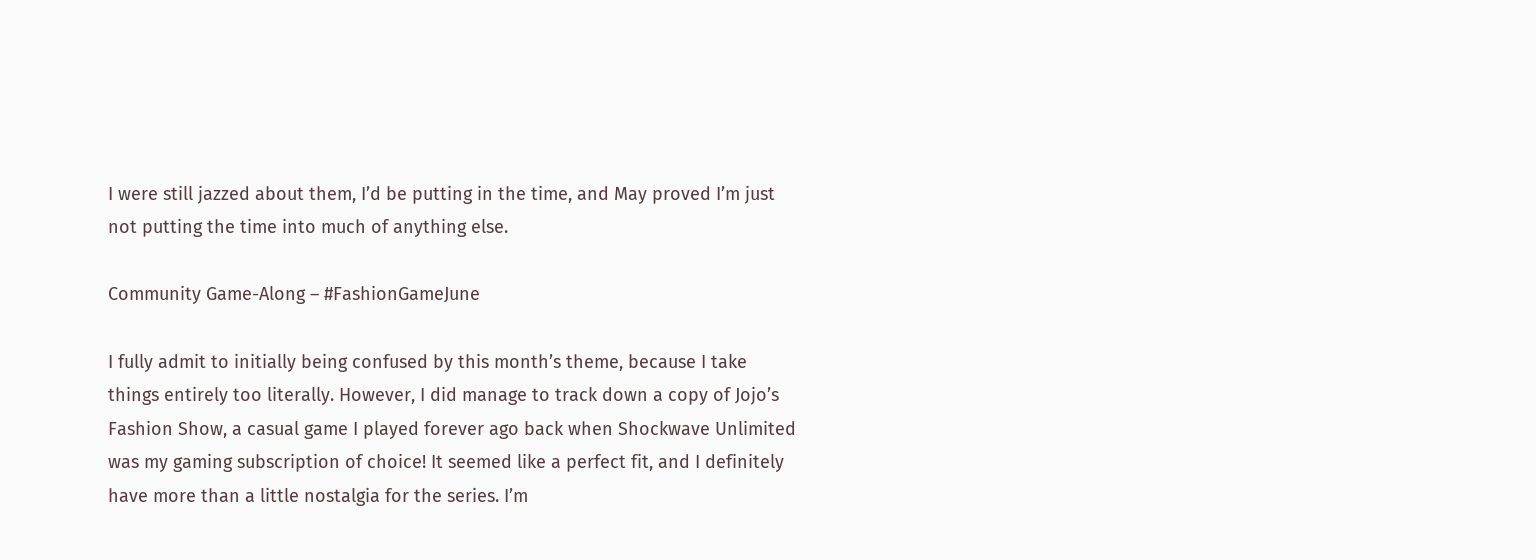I were still jazzed about them, I’d be putting in the time, and May proved I’m just not putting the time into much of anything else.

Community Game-Along – #FashionGameJune

I fully admit to initially being confused by this month’s theme, because I take things entirely too literally. However, I did manage to track down a copy of Jojo’s Fashion Show, a casual game I played forever ago back when Shockwave Unlimited was my gaming subscription of choice! It seemed like a perfect fit, and I definitely have more than a little nostalgia for the series. I’m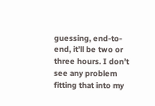guessing, end-to-end, it’ll be two or three hours. I don’t see any problem fitting that into my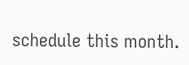schedule this month.